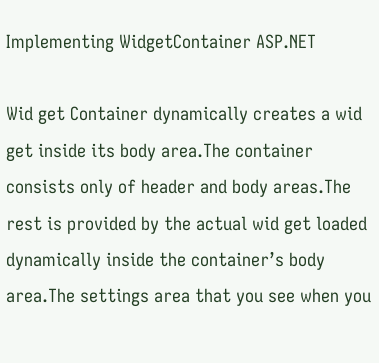Implementing WidgetContainer ASP.NET

Wid get Container dynamically creates a wid get inside its body area.The container consists only of header and body areas.The rest is provided by the actual wid get loaded dynamically inside the container’s body area.The settings area that you see when you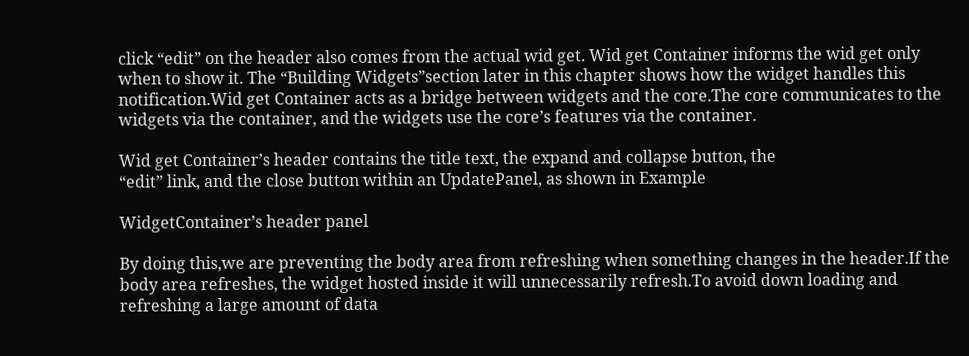click “edit” on the header also comes from the actual wid get. Wid get Container informs the wid get only when to show it. The “Building Widgets”section later in this chapter shows how the widget handles this notification.Wid get Container acts as a bridge between widgets and the core.The core communicates to the widgets via the container, and the widgets use the core’s features via the container.

Wid get Container’s header contains the title text, the expand and collapse button, the
“edit” link, and the close button within an UpdatePanel, as shown in Example

WidgetContainer’s header panel

By doing this,we are preventing the body area from refreshing when something changes in the header.If the body area refreshes, the widget hosted inside it will unnecessarily refresh.To avoid down loading and refreshing a large amount of data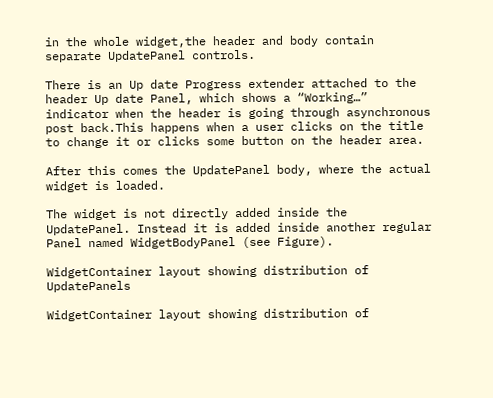in the whole widget,the header and body contain separate UpdatePanel controls.

There is an Up date Progress extender attached to the header Up date Panel, which shows a “Working…” indicator when the header is going through asynchronous post back.This happens when a user clicks on the title to change it or clicks some button on the header area.

After this comes the UpdatePanel body, where the actual widget is loaded.

The widget is not directly added inside the UpdatePanel. Instead it is added inside another regular Panel named WidgetBodyPanel (see Figure).

WidgetContainer layout showing distribution of UpdatePanels

WidgetContainer layout showing distribution of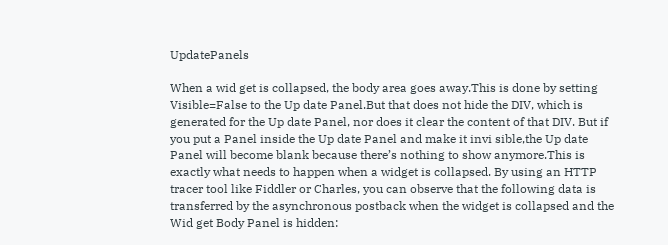UpdatePanels

When a wid get is collapsed, the body area goes away.This is done by setting Visible=False to the Up date Panel.But that does not hide the DIV, which is generated for the Up date Panel, nor does it clear the content of that DIV. But if you put a Panel inside the Up date Panel and make it invi sible,the Up date Panel will become blank because there’s nothing to show anymore.This is exactly what needs to happen when a widget is collapsed. By using an HTTP tracer tool like Fiddler or Charles, you can observe that the following data is transferred by the asynchronous postback when the widget is collapsed and the Wid get Body Panel is hidden: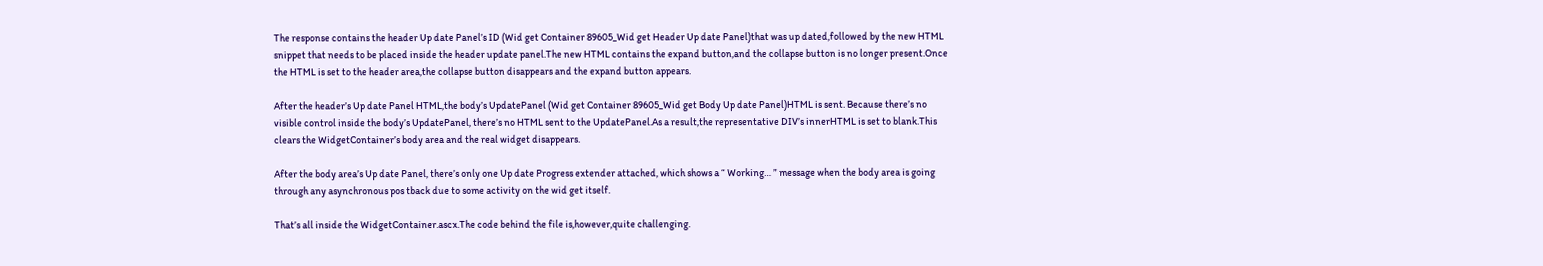The response contains the header Up date Panel’s ID (Wid get Container 89605_Wid get Header Up date Panel)that was up dated,followed by the new HTML snippet that needs to be placed inside the header update panel.The new HTML contains the expand button,and the collapse button is no longer present.Once the HTML is set to the header area,the collapse button disappears and the expand button appears.

After the header’s Up date Panel HTML,the body’s UpdatePanel (Wid get Container 89605_Wid get Body Up date Panel)HTML is sent. Because there’s no visible control inside the body’s UpdatePanel, there’s no HTML sent to the UpdatePanel.As a result,the representative DIV’s innerHTML is set to blank.This clears the WidgetContainer’s body area and the real widget disappears.

After the body area’s Up date Panel, there’s only one Up date Progress extender attached, which shows a “ Working… ” message when the body area is going through any asynchronous pos tback due to some activity on the wid get itself.

That’s all inside the WidgetContainer.ascx.The code behind the file is,however,quite challenging.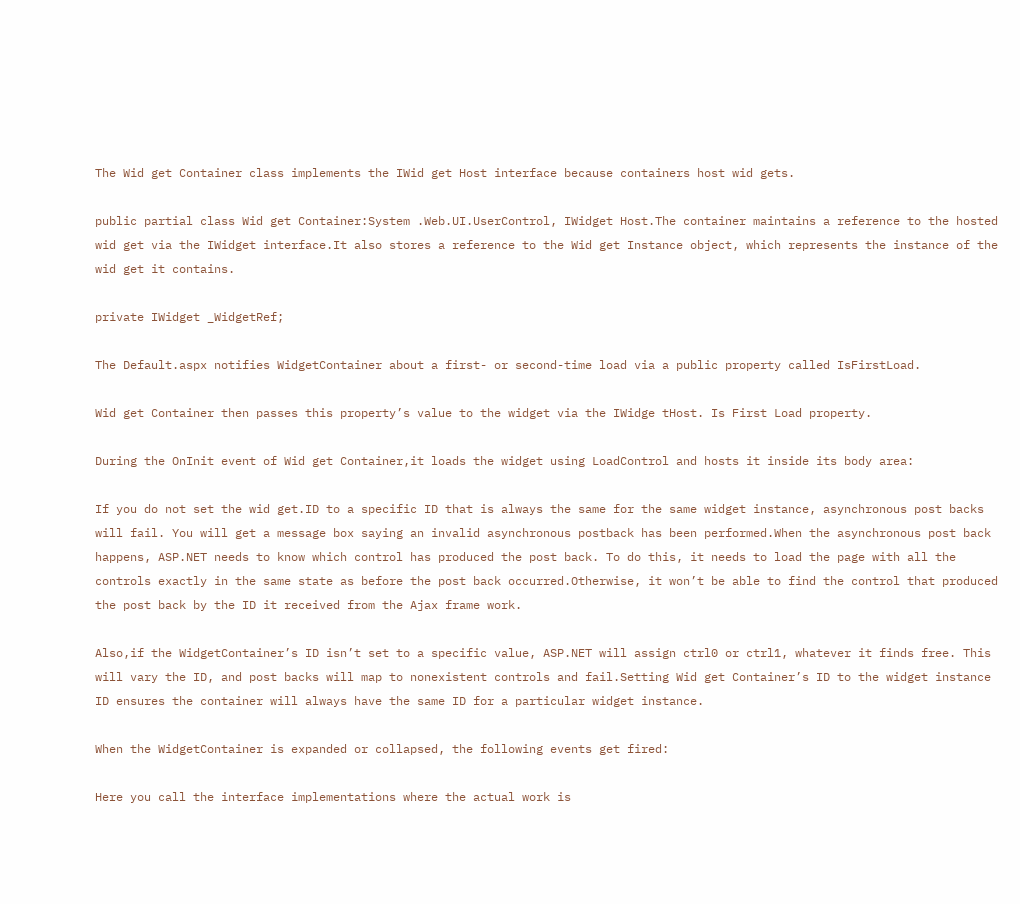The Wid get Container class implements the IWid get Host interface because containers host wid gets.

public partial class Wid get Container:System .Web.UI.UserControl, IWidget Host.The container maintains a reference to the hosted wid get via the IWidget interface.It also stores a reference to the Wid get Instance object, which represents the instance of the wid get it contains.

private IWidget _WidgetRef;

The Default.aspx notifies WidgetContainer about a first- or second-time load via a public property called IsFirstLoad.

Wid get Container then passes this property’s value to the widget via the IWidge tHost. Is First Load property.

During the OnInit event of Wid get Container,it loads the widget using LoadControl and hosts it inside its body area:

If you do not set the wid get.ID to a specific ID that is always the same for the same widget instance, asynchronous post backs will fail. You will get a message box saying an invalid asynchronous postback has been performed.When the asynchronous post back happens, ASP.NET needs to know which control has produced the post back. To do this, it needs to load the page with all the controls exactly in the same state as before the post back occurred.Otherwise, it won’t be able to find the control that produced the post back by the ID it received from the Ajax frame work.

Also,if the WidgetContainer’s ID isn’t set to a specific value, ASP.NET will assign ctrl0 or ctrl1, whatever it finds free. This will vary the ID, and post backs will map to nonexistent controls and fail.Setting Wid get Container’s ID to the widget instance ID ensures the container will always have the same ID for a particular widget instance.

When the WidgetContainer is expanded or collapsed, the following events get fired:

Here you call the interface implementations where the actual work is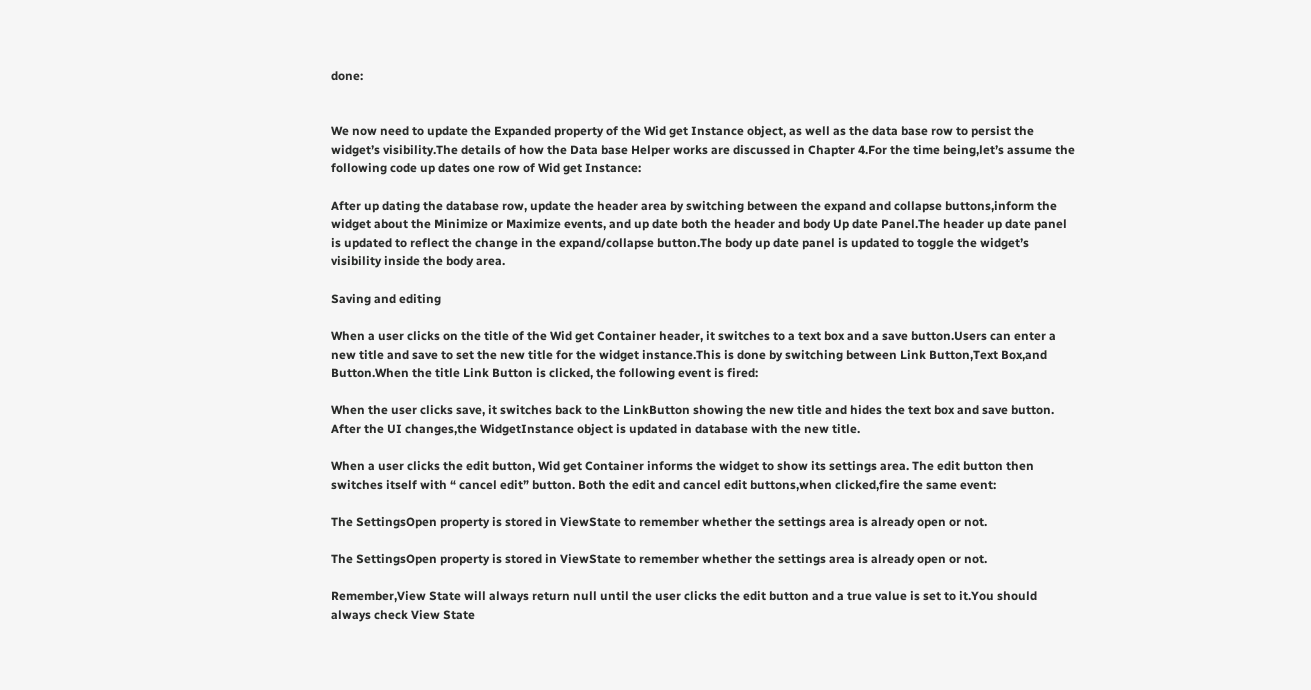done:


We now need to update the Expanded property of the Wid get Instance object, as well as the data base row to persist the widget’s visibility.The details of how the Data base Helper works are discussed in Chapter 4.For the time being,let’s assume the following code up dates one row of Wid get Instance:

After up dating the database row, update the header area by switching between the expand and collapse buttons,inform the widget about the Minimize or Maximize events, and up date both the header and body Up date Panel.The header up date panel is updated to reflect the change in the expand/collapse button.The body up date panel is updated to toggle the widget’s visibility inside the body area.

Saving and editing

When a user clicks on the title of the Wid get Container header, it switches to a text box and a save button.Users can enter a new title and save to set the new title for the widget instance.This is done by switching between Link Button,Text Box,and Button.When the title Link Button is clicked, the following event is fired:

When the user clicks save, it switches back to the LinkButton showing the new title and hides the text box and save button. After the UI changes,the WidgetInstance object is updated in database with the new title.

When a user clicks the edit button, Wid get Container informs the widget to show its settings area. The edit button then switches itself with “ cancel edit” button. Both the edit and cancel edit buttons,when clicked,fire the same event:

The SettingsOpen property is stored in ViewState to remember whether the settings area is already open or not.

The SettingsOpen property is stored in ViewState to remember whether the settings area is already open or not.

Remember,View State will always return null until the user clicks the edit button and a true value is set to it.You should always check View State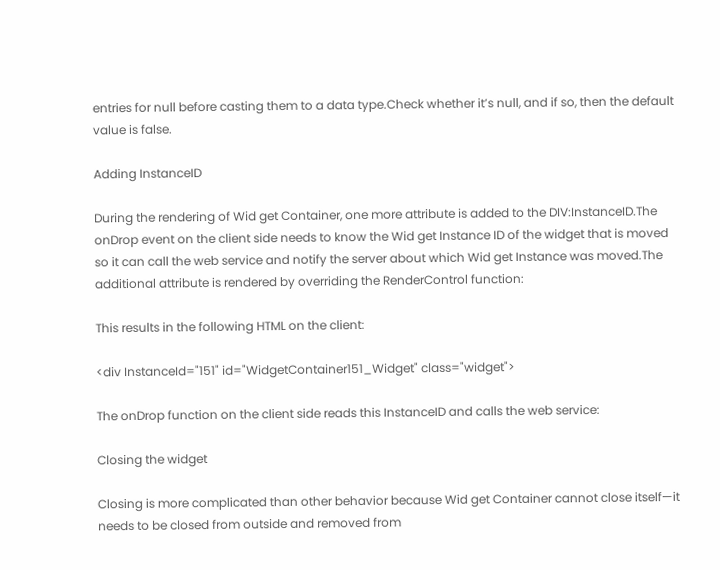entries for null before casting them to a data type.Check whether it’s null, and if so, then the default value is false.

Adding InstanceID

During the rendering of Wid get Container, one more attribute is added to the DIV:InstanceID.The onDrop event on the client side needs to know the Wid get Instance ID of the widget that is moved so it can call the web service and notify the server about which Wid get Instance was moved.The additional attribute is rendered by overriding the RenderControl function:

This results in the following HTML on the client:

<div InstanceId="151" id="WidgetContainer151_Widget" class="widget">

The onDrop function on the client side reads this InstanceID and calls the web service:

Closing the widget

Closing is more complicated than other behavior because Wid get Container cannot close itself—it needs to be closed from outside and removed from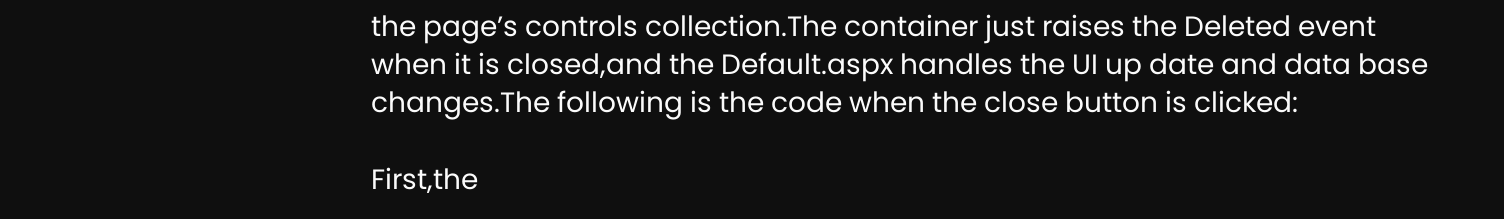the page’s controls collection.The container just raises the Deleted event when it is closed,and the Default.aspx handles the UI up date and data base changes.The following is the code when the close button is clicked:

First,the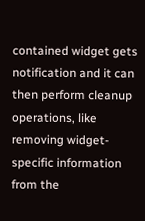contained widget gets notification and it can then perform cleanup operations, like removing widget-specific information from the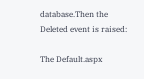database.Then the Deleted event is raised:

The Default.aspx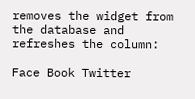removes the widget from the database and refreshes the column:

Face Book Twitter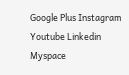Google Plus Instagram Youtube Linkedin Myspace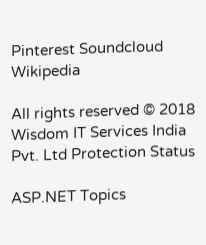Pinterest Soundcloud Wikipedia

All rights reserved © 2018 Wisdom IT Services India Pvt. Ltd Protection Status

ASP.NET Topics